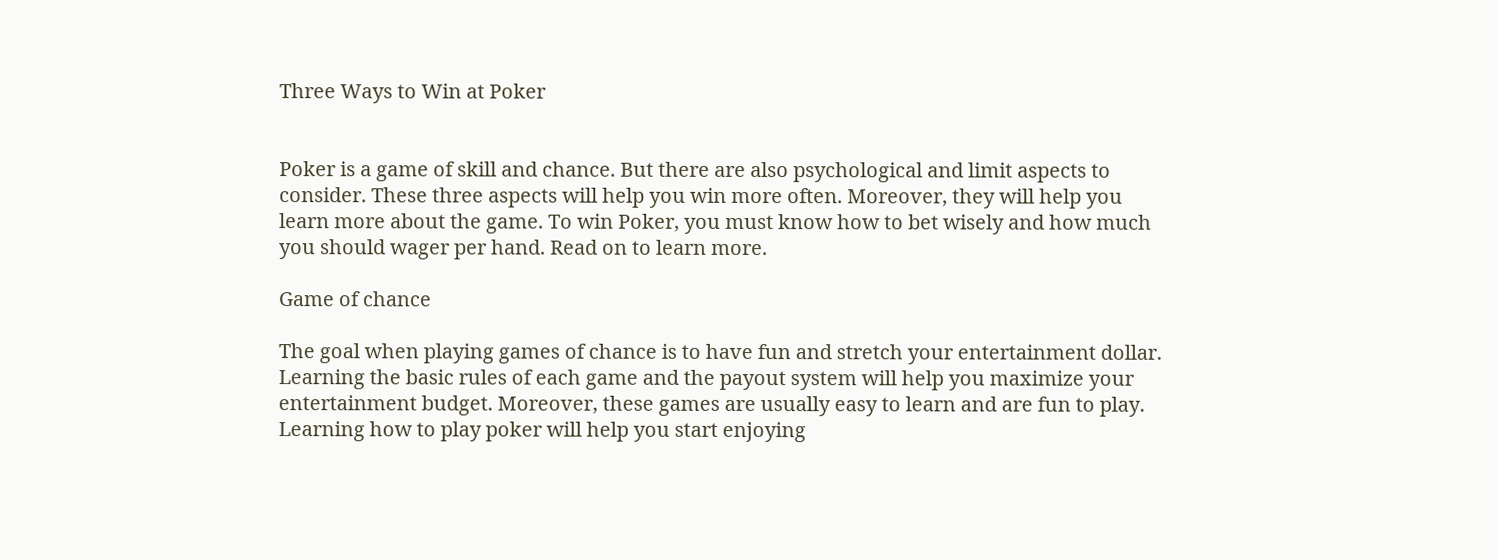Three Ways to Win at Poker


Poker is a game of skill and chance. But there are also psychological and limit aspects to consider. These three aspects will help you win more often. Moreover, they will help you learn more about the game. To win Poker, you must know how to bet wisely and how much you should wager per hand. Read on to learn more.

Game of chance

The goal when playing games of chance is to have fun and stretch your entertainment dollar. Learning the basic rules of each game and the payout system will help you maximize your entertainment budget. Moreover, these games are usually easy to learn and are fun to play. Learning how to play poker will help you start enjoying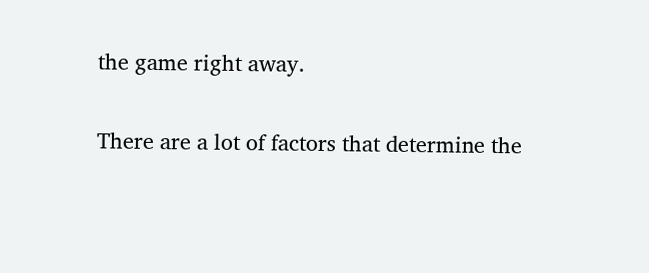the game right away.

There are a lot of factors that determine the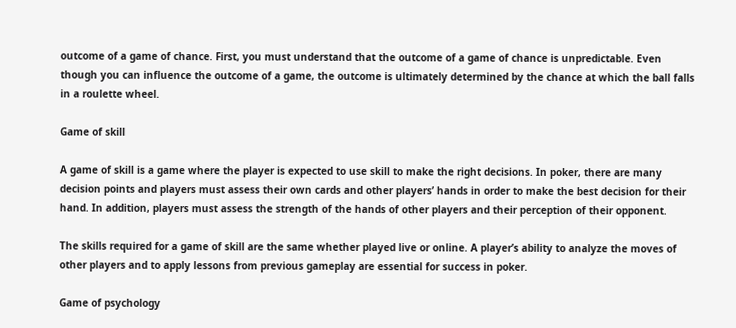outcome of a game of chance. First, you must understand that the outcome of a game of chance is unpredictable. Even though you can influence the outcome of a game, the outcome is ultimately determined by the chance at which the ball falls in a roulette wheel.

Game of skill

A game of skill is a game where the player is expected to use skill to make the right decisions. In poker, there are many decision points and players must assess their own cards and other players’ hands in order to make the best decision for their hand. In addition, players must assess the strength of the hands of other players and their perception of their opponent.

The skills required for a game of skill are the same whether played live or online. A player’s ability to analyze the moves of other players and to apply lessons from previous gameplay are essential for success in poker.

Game of psychology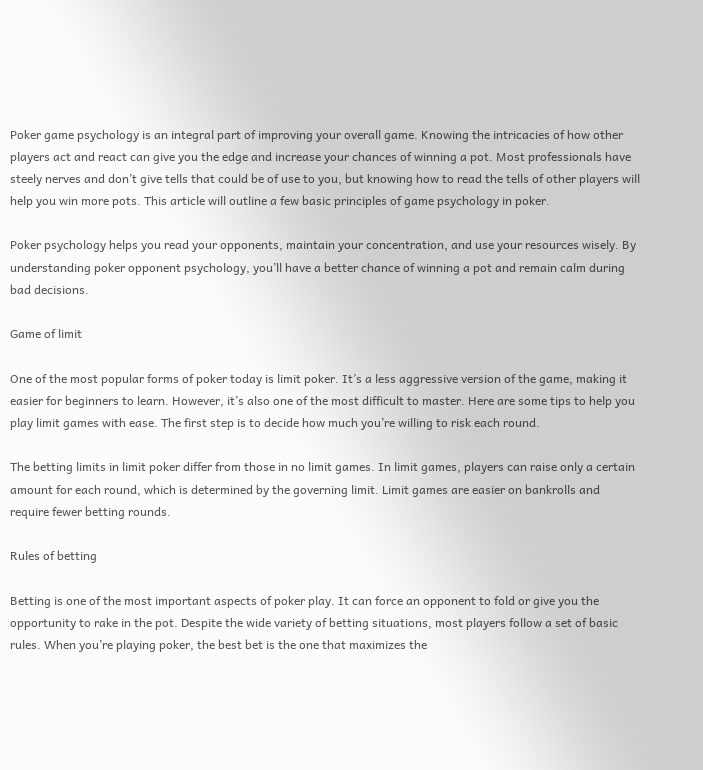Poker game psychology is an integral part of improving your overall game. Knowing the intricacies of how other players act and react can give you the edge and increase your chances of winning a pot. Most professionals have steely nerves and don’t give tells that could be of use to you, but knowing how to read the tells of other players will help you win more pots. This article will outline a few basic principles of game psychology in poker.

Poker psychology helps you read your opponents, maintain your concentration, and use your resources wisely. By understanding poker opponent psychology, you’ll have a better chance of winning a pot and remain calm during bad decisions.

Game of limit

One of the most popular forms of poker today is limit poker. It’s a less aggressive version of the game, making it easier for beginners to learn. However, it’s also one of the most difficult to master. Here are some tips to help you play limit games with ease. The first step is to decide how much you’re willing to risk each round.

The betting limits in limit poker differ from those in no limit games. In limit games, players can raise only a certain amount for each round, which is determined by the governing limit. Limit games are easier on bankrolls and require fewer betting rounds.

Rules of betting

Betting is one of the most important aspects of poker play. It can force an opponent to fold or give you the opportunity to rake in the pot. Despite the wide variety of betting situations, most players follow a set of basic rules. When you’re playing poker, the best bet is the one that maximizes the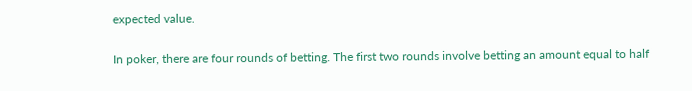expected value.

In poker, there are four rounds of betting. The first two rounds involve betting an amount equal to half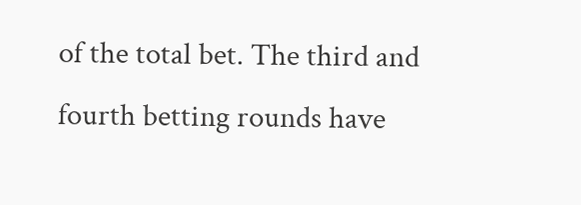of the total bet. The third and fourth betting rounds have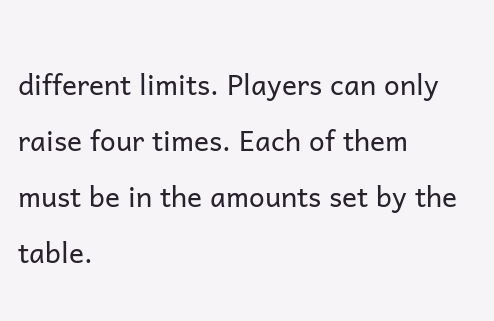different limits. Players can only raise four times. Each of them must be in the amounts set by the table.